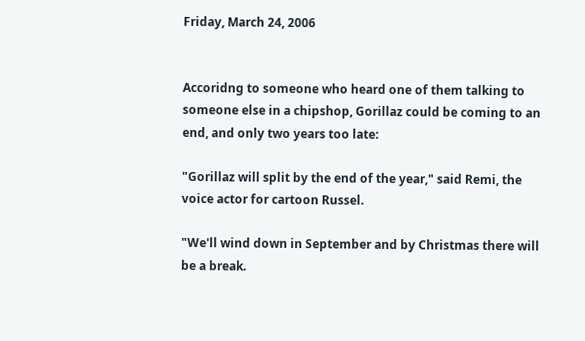Friday, March 24, 2006


Accoridng to someone who heard one of them talking to someone else in a chipshop, Gorillaz could be coming to an end, and only two years too late:

"Gorillaz will split by the end of the year," said Remi, the voice actor for cartoon Russel.

"We'll wind down in September and by Christmas there will be a break.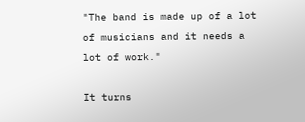"The band is made up of a lot of musicians and it needs a lot of work."

It turns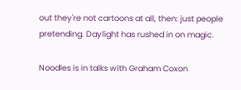out they're not cartoons at all, then: just people pretending. Daylight has rushed in on magic.

Noodles is in talks with Graham Coxon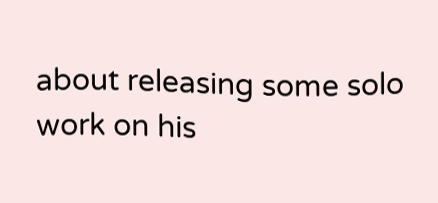about releasing some solo work on his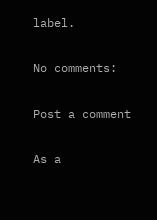label.

No comments:

Post a comment

As a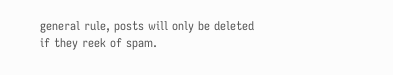general rule, posts will only be deleted if they reek of spam.